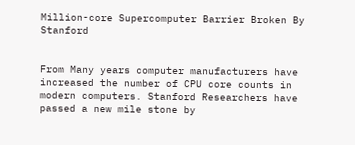Million-core Supercomputer Barrier Broken By Stanford


From Many years computer manufacturers have increased the number of CPU core counts in modern computers. Stanford Researchers have passed a new mile stone by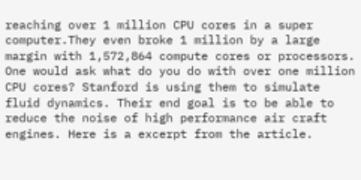reaching over 1 million CPU cores in a super computer.They even broke 1 million by a large margin with 1,572,864 compute cores or processors. One would ask what do you do with over one million CPU cores? Stanford is using them to simulate fluid dynamics. Their end goal is to be able to reduce the noise of high performance air craft engines. Here is a excerpt from the article.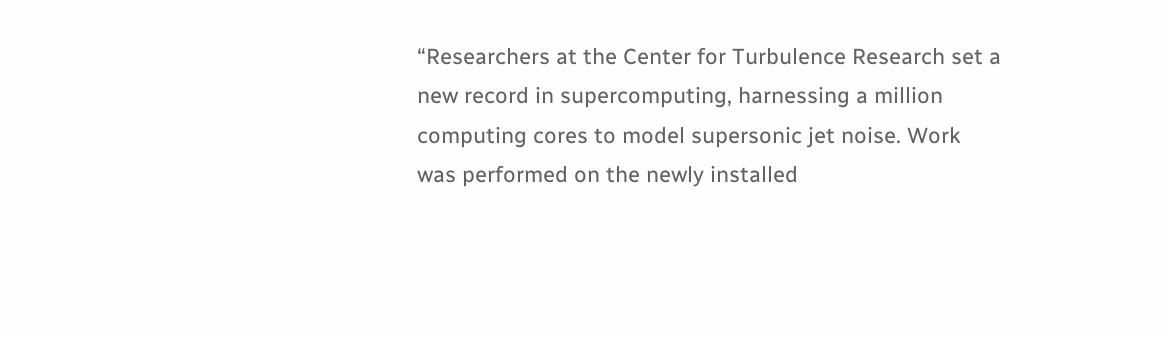“Researchers at the Center for Turbulence Research set a new record in supercomputing, harnessing a million computing cores to model supersonic jet noise. Work was performed on the newly installed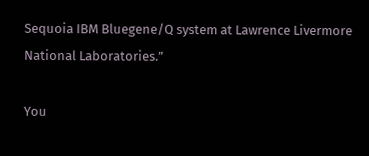Sequoia IBM Bluegene/Q system at Lawrence Livermore National Laboratories.”

You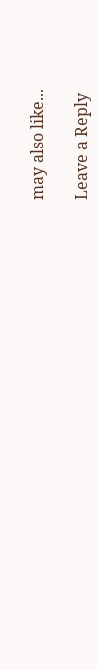may also like...

Leave a Reply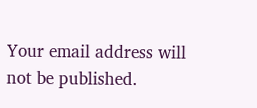Your email address will not be published.